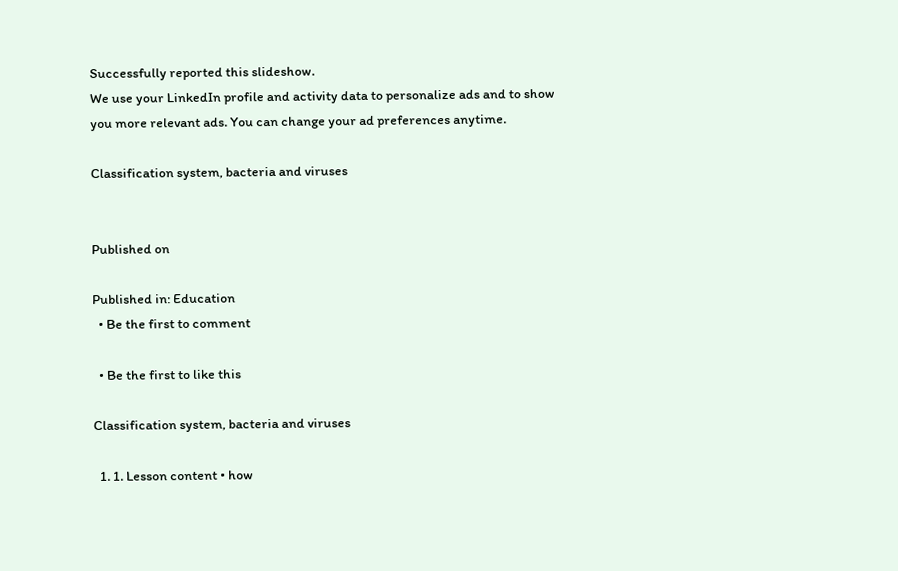Successfully reported this slideshow.
We use your LinkedIn profile and activity data to personalize ads and to show you more relevant ads. You can change your ad preferences anytime.

Classification system, bacteria and viruses


Published on

Published in: Education
  • Be the first to comment

  • Be the first to like this

Classification system, bacteria and viruses

  1. 1. Lesson content • how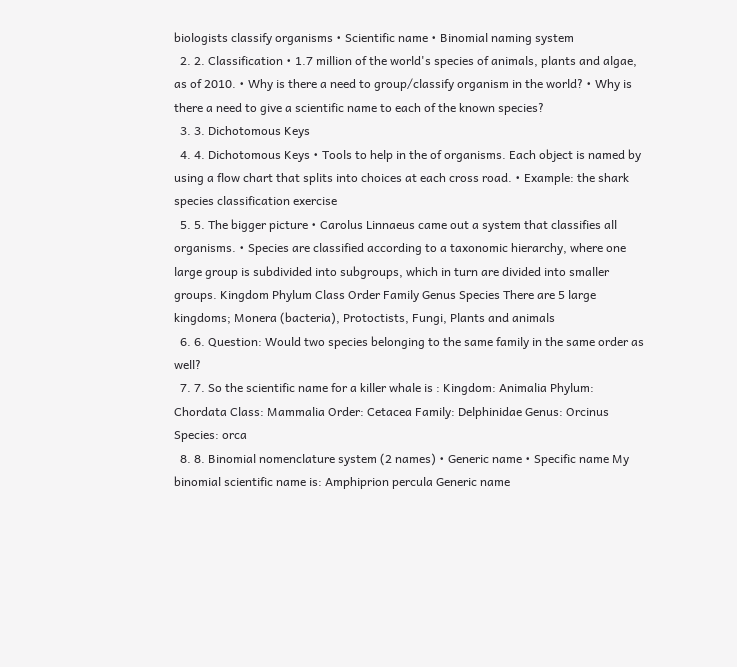biologists classify organisms • Scientific name • Binomial naming system
  2. 2. Classification • 1.7 million of the world's species of animals, plants and algae, as of 2010. • Why is there a need to group/classify organism in the world? • Why is there a need to give a scientific name to each of the known species?
  3. 3. Dichotomous Keys
  4. 4. Dichotomous Keys • Tools to help in the of organisms. Each object is named by using a flow chart that splits into choices at each cross road. • Example: the shark species classification exercise
  5. 5. The bigger picture • Carolus Linnaeus came out a system that classifies all organisms. • Species are classified according to a taxonomic hierarchy, where one large group is subdivided into subgroups, which in turn are divided into smaller groups. Kingdom Phylum Class Order Family Genus Species There are 5 large kingdoms; Monera (bacteria), Protoctists, Fungi, Plants and animals
  6. 6. Question: Would two species belonging to the same family in the same order as well?
  7. 7. So the scientific name for a killer whale is : Kingdom: Animalia Phylum: Chordata Class: Mammalia Order: Cetacea Family: Delphinidae Genus: Orcinus Species: orca
  8. 8. Binomial nomenclature system (2 names) • Generic name • Specific name My binomial scientific name is: Amphiprion percula Generic name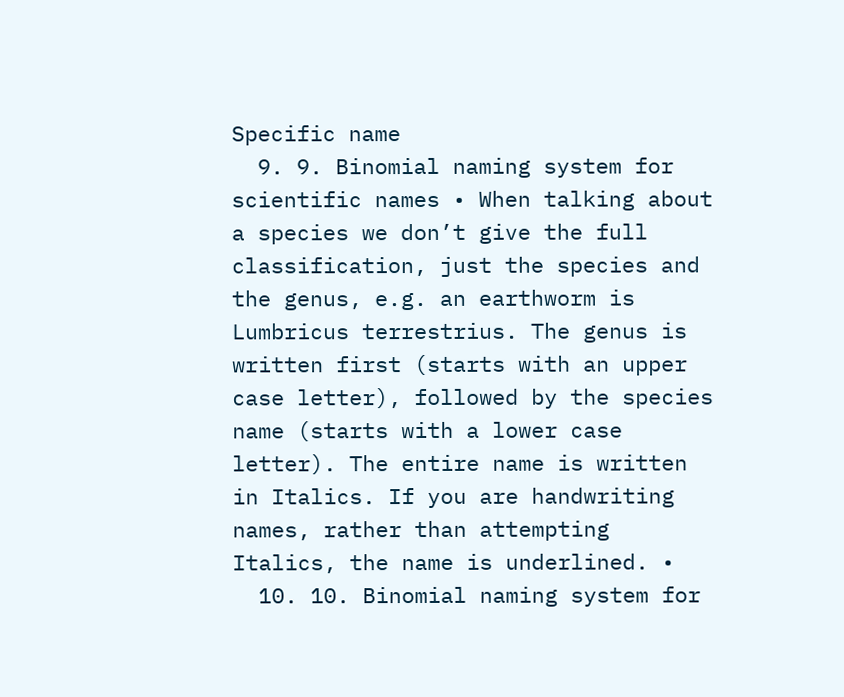Specific name
  9. 9. Binomial naming system for scientific names • When talking about a species we don’t give the full classification, just the species and the genus, e.g. an earthworm is Lumbricus terrestrius. The genus is written first (starts with an upper case letter), followed by the species name (starts with a lower case letter). The entire name is written in Italics. If you are handwriting names, rather than attempting Italics, the name is underlined. •
  10. 10. Binomial naming system for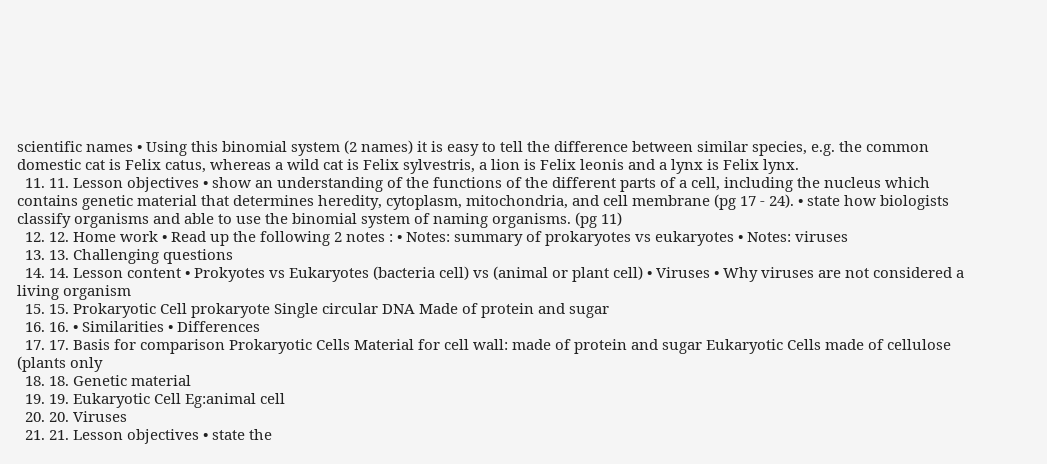scientific names • Using this binomial system (2 names) it is easy to tell the difference between similar species, e.g. the common domestic cat is Felix catus, whereas a wild cat is Felix sylvestris, a lion is Felix leonis and a lynx is Felix lynx.
  11. 11. Lesson objectives • show an understanding of the functions of the different parts of a cell, including the nucleus which contains genetic material that determines heredity, cytoplasm, mitochondria, and cell membrane (pg 17 - 24). • state how biologists classify organisms and able to use the binomial system of naming organisms. (pg 11)
  12. 12. Home work • Read up the following 2 notes : • Notes: summary of prokaryotes vs eukaryotes • Notes: viruses
  13. 13. Challenging questions
  14. 14. Lesson content • Prokyotes vs Eukaryotes (bacteria cell) vs (animal or plant cell) • Viruses • Why viruses are not considered a living organism
  15. 15. Prokaryotic Cell prokaryote Single circular DNA Made of protein and sugar
  16. 16. • Similarities • Differences
  17. 17. Basis for comparison Prokaryotic Cells Material for cell wall: made of protein and sugar Eukaryotic Cells made of cellulose (plants only
  18. 18. Genetic material
  19. 19. Eukaryotic Cell Eg:animal cell
  20. 20. Viruses
  21. 21. Lesson objectives • state the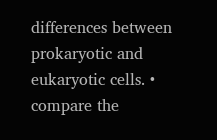differences between prokaryotic and eukaryotic cells. • compare the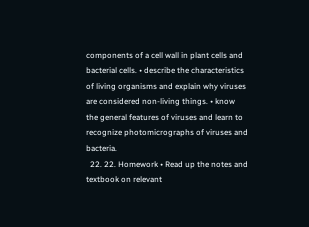components of a cell wall in plant cells and bacterial cells. • describe the characteristics of living organisms and explain why viruses are considered non-living things. • know the general features of viruses and learn to recognize photomicrographs of viruses and bacteria.
  22. 22. Homework • Read up the notes and textbook on relevant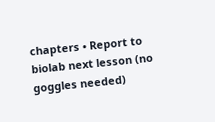chapters • Report to biolab next lesson (no goggles needed)